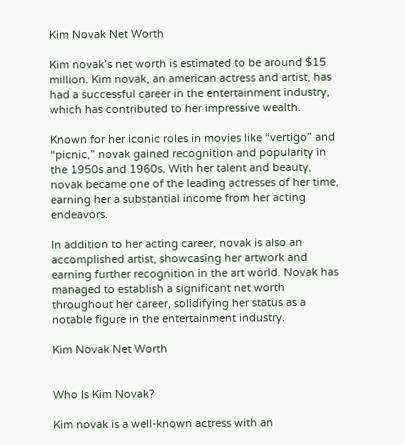Kim Novak Net Worth

Kim novak’s net worth is estimated to be around $15 million. Kim novak, an american actress and artist, has had a successful career in the entertainment industry, which has contributed to her impressive wealth.

Known for her iconic roles in movies like “vertigo” and “picnic,” novak gained recognition and popularity in the 1950s and 1960s. With her talent and beauty, novak became one of the leading actresses of her time, earning her a substantial income from her acting endeavors.

In addition to her acting career, novak is also an accomplished artist, showcasing her artwork and earning further recognition in the art world. Novak has managed to establish a significant net worth throughout her career, solidifying her status as a notable figure in the entertainment industry.

Kim Novak Net Worth


Who Is Kim Novak?

Kim novak is a well-known actress with an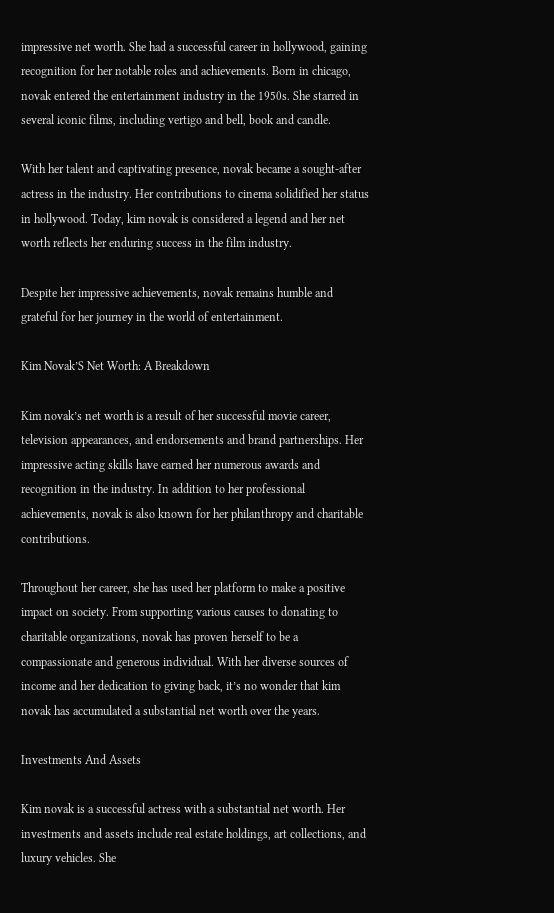impressive net worth. She had a successful career in hollywood, gaining recognition for her notable roles and achievements. Born in chicago, novak entered the entertainment industry in the 1950s. She starred in several iconic films, including vertigo and bell, book and candle.

With her talent and captivating presence, novak became a sought-after actress in the industry. Her contributions to cinema solidified her status in hollywood. Today, kim novak is considered a legend and her net worth reflects her enduring success in the film industry.

Despite her impressive achievements, novak remains humble and grateful for her journey in the world of entertainment.

Kim Novak’S Net Worth: A Breakdown

Kim novak’s net worth is a result of her successful movie career, television appearances, and endorsements and brand partnerships. Her impressive acting skills have earned her numerous awards and recognition in the industry. In addition to her professional achievements, novak is also known for her philanthropy and charitable contributions.

Throughout her career, she has used her platform to make a positive impact on society. From supporting various causes to donating to charitable organizations, novak has proven herself to be a compassionate and generous individual. With her diverse sources of income and her dedication to giving back, it’s no wonder that kim novak has accumulated a substantial net worth over the years.

Investments And Assets

Kim novak is a successful actress with a substantial net worth. Her investments and assets include real estate holdings, art collections, and luxury vehicles. She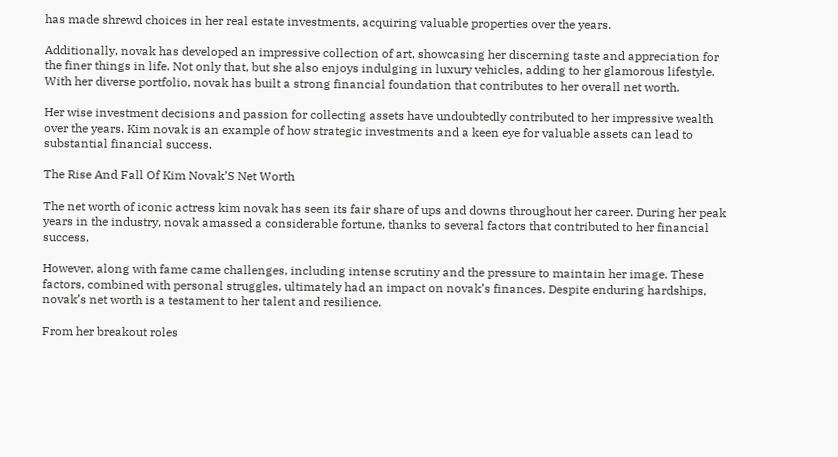has made shrewd choices in her real estate investments, acquiring valuable properties over the years.

Additionally, novak has developed an impressive collection of art, showcasing her discerning taste and appreciation for the finer things in life. Not only that, but she also enjoys indulging in luxury vehicles, adding to her glamorous lifestyle. With her diverse portfolio, novak has built a strong financial foundation that contributes to her overall net worth.

Her wise investment decisions and passion for collecting assets have undoubtedly contributed to her impressive wealth over the years. Kim novak is an example of how strategic investments and a keen eye for valuable assets can lead to substantial financial success.

The Rise And Fall Of Kim Novak’S Net Worth

The net worth of iconic actress kim novak has seen its fair share of ups and downs throughout her career. During her peak years in the industry, novak amassed a considerable fortune, thanks to several factors that contributed to her financial success.

However, along with fame came challenges, including intense scrutiny and the pressure to maintain her image. These factors, combined with personal struggles, ultimately had an impact on novak’s finances. Despite enduring hardships, novak’s net worth is a testament to her talent and resilience.

From her breakout roles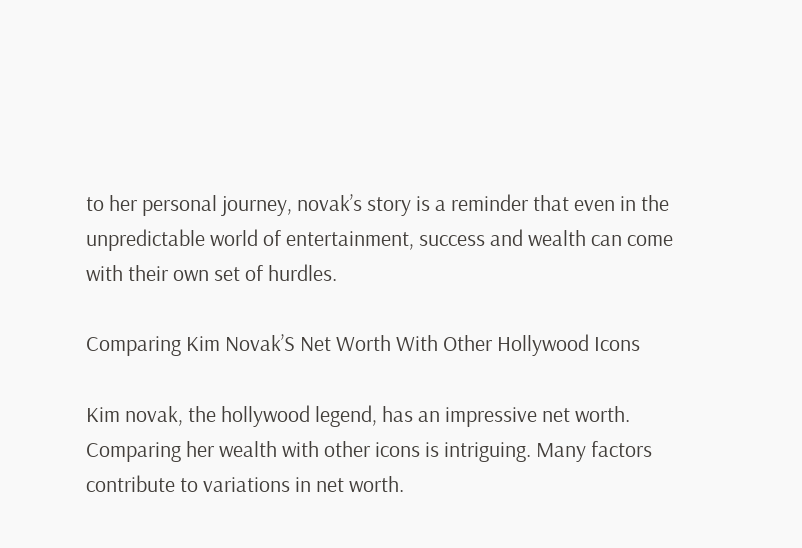to her personal journey, novak’s story is a reminder that even in the unpredictable world of entertainment, success and wealth can come with their own set of hurdles.

Comparing Kim Novak’S Net Worth With Other Hollywood Icons

Kim novak, the hollywood legend, has an impressive net worth. Comparing her wealth with other icons is intriguing. Many factors contribute to variations in net worth.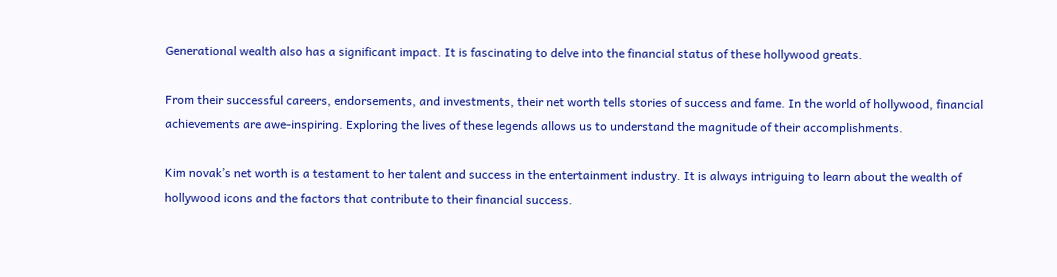Generational wealth also has a significant impact. It is fascinating to delve into the financial status of these hollywood greats.

From their successful careers, endorsements, and investments, their net worth tells stories of success and fame. In the world of hollywood, financial achievements are awe-inspiring. Exploring the lives of these legends allows us to understand the magnitude of their accomplishments.

Kim novak’s net worth is a testament to her talent and success in the entertainment industry. It is always intriguing to learn about the wealth of hollywood icons and the factors that contribute to their financial success.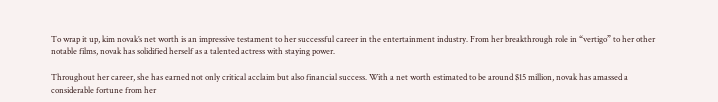To wrap it up, kim novak’s net worth is an impressive testament to her successful career in the entertainment industry. From her breakthrough role in “vertigo” to her other notable films, novak has solidified herself as a talented actress with staying power.

Throughout her career, she has earned not only critical acclaim but also financial success. With a net worth estimated to be around $15 million, novak has amassed a considerable fortune from her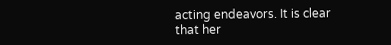acting endeavors. It is clear that her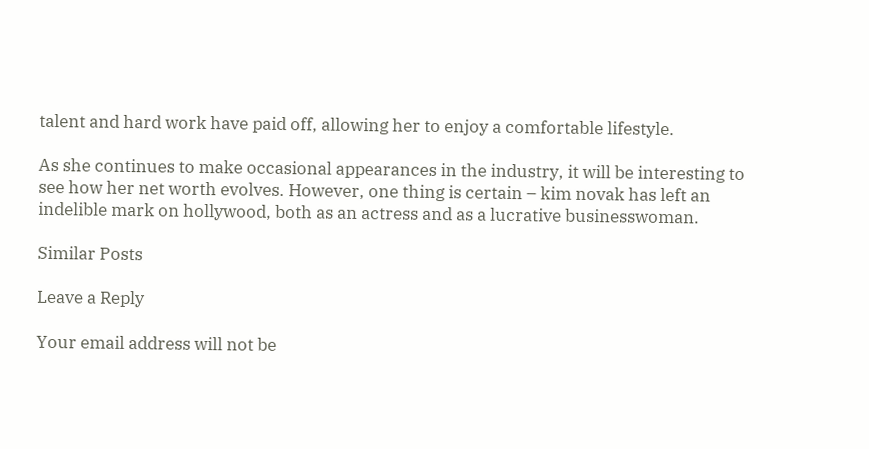talent and hard work have paid off, allowing her to enjoy a comfortable lifestyle.

As she continues to make occasional appearances in the industry, it will be interesting to see how her net worth evolves. However, one thing is certain – kim novak has left an indelible mark on hollywood, both as an actress and as a lucrative businesswoman.

Similar Posts

Leave a Reply

Your email address will not be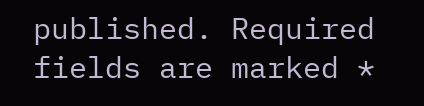published. Required fields are marked *